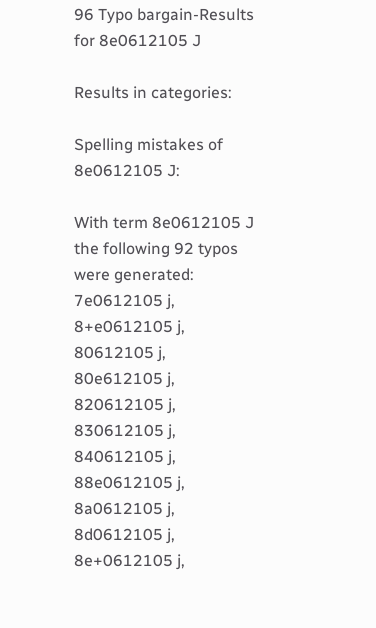96 Typo bargain-Results for 8e0612105 J

Results in categories:

Spelling mistakes of 8e0612105 J:

With term 8e0612105 J the following 92 typos were generated:
7e0612105 j, 8+e0612105 j, 80612105 j, 80e612105 j, 820612105 j, 830612105 j, 840612105 j, 88e0612105 j, 8a0612105 j, 8d0612105 j, 8e+0612105 j,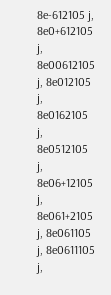8e-612105 j, 8e0+612105 j, 8e00612105 j, 8e012105 j, 8e0162105 j, 8e0512105 j, 8e06+12105 j, 8e061+2105 j, 8e061105 j, 8e0611105 j,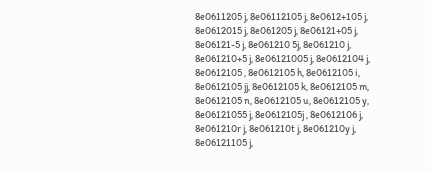8e0611205 j, 8e06112105 j, 8e0612+105 j, 8e0612015 j, 8e061205 j, 8e06121+05 j, 8e06121-5 j, 8e061210 5j, 8e061210 j, 8e061210+5 j, 8e06121005 j, 8e0612104 j, 8e0612105 , 8e0612105 h, 8e0612105 i, 8e0612105 jj, 8e0612105 k, 8e0612105 m, 8e0612105 n, 8e0612105 u, 8e0612105 y, 8e06121055 j, 8e0612105j , 8e0612106 j, 8e061210r j, 8e061210t j, 8e061210y j, 8e06121105 j,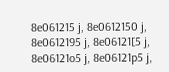8e061215 j, 8e0612150 j, 8e0612195 j, 8e06121[5 j, 8e06121o5 j, 8e06121p5 j,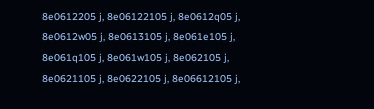8e0612205 j, 8e06122105 j, 8e0612q05 j, 8e0612w05 j, 8e0613105 j, 8e061e105 j, 8e061q105 j, 8e061w105 j, 8e062105 j, 8e0621105 j, 8e0622105 j, 8e06612105 j,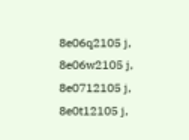8e06q2105 j, 8e06w2105 j, 8e0712105 j, 8e0t12105 j,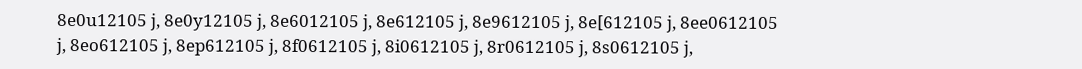8e0u12105 j, 8e0y12105 j, 8e6012105 j, 8e612105 j, 8e9612105 j, 8e[612105 j, 8ee0612105 j, 8eo612105 j, 8ep612105 j, 8f0612105 j, 8i0612105 j, 8r0612105 j, 8s0612105 j,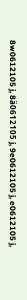8w0612105 j, 8ä0612105 j, 9e0612105 j, e0612105 j,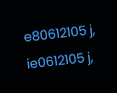e80612105 j, ie0612105 j,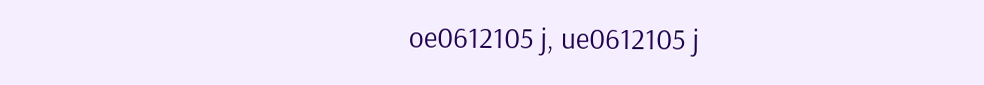oe0612105 j, ue0612105 j